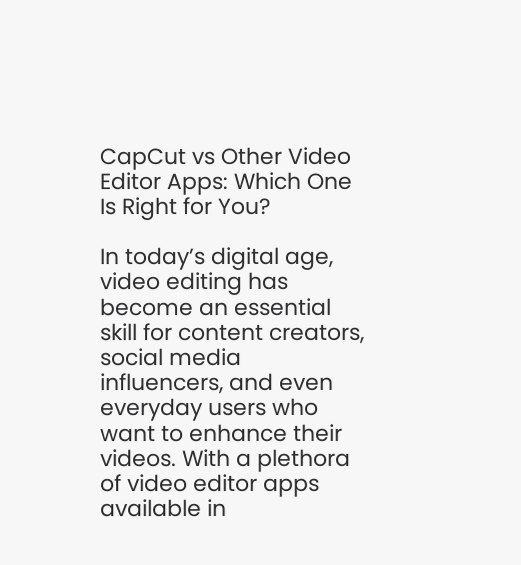CapCut vs Other Video Editor Apps: Which One Is Right for You?

In today’s digital age, video editing has become an essential skill for content creators, social media influencers, and even everyday users who want to enhance their videos. With a plethora of video editor apps available in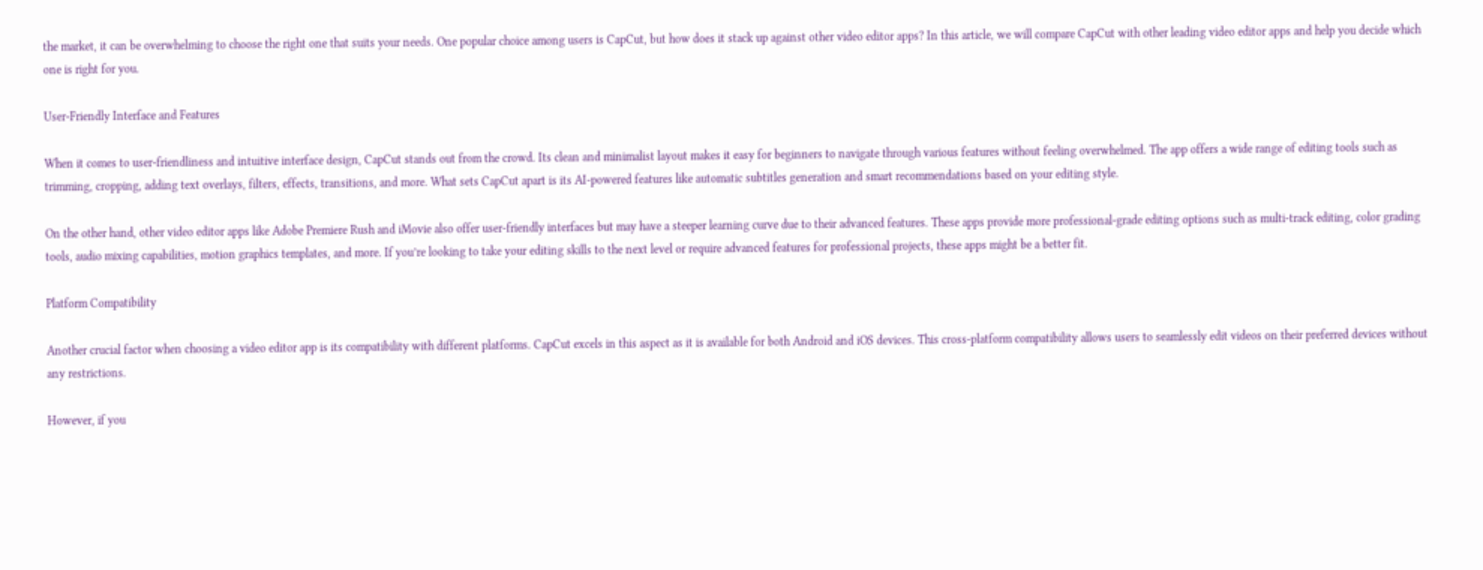the market, it can be overwhelming to choose the right one that suits your needs. One popular choice among users is CapCut, but how does it stack up against other video editor apps? In this article, we will compare CapCut with other leading video editor apps and help you decide which one is right for you.

User-Friendly Interface and Features

When it comes to user-friendliness and intuitive interface design, CapCut stands out from the crowd. Its clean and minimalist layout makes it easy for beginners to navigate through various features without feeling overwhelmed. The app offers a wide range of editing tools such as trimming, cropping, adding text overlays, filters, effects, transitions, and more. What sets CapCut apart is its AI-powered features like automatic subtitles generation and smart recommendations based on your editing style.

On the other hand, other video editor apps like Adobe Premiere Rush and iMovie also offer user-friendly interfaces but may have a steeper learning curve due to their advanced features. These apps provide more professional-grade editing options such as multi-track editing, color grading tools, audio mixing capabilities, motion graphics templates, and more. If you’re looking to take your editing skills to the next level or require advanced features for professional projects, these apps might be a better fit.

Platform Compatibility

Another crucial factor when choosing a video editor app is its compatibility with different platforms. CapCut excels in this aspect as it is available for both Android and iOS devices. This cross-platform compatibility allows users to seamlessly edit videos on their preferred devices without any restrictions.

However, if you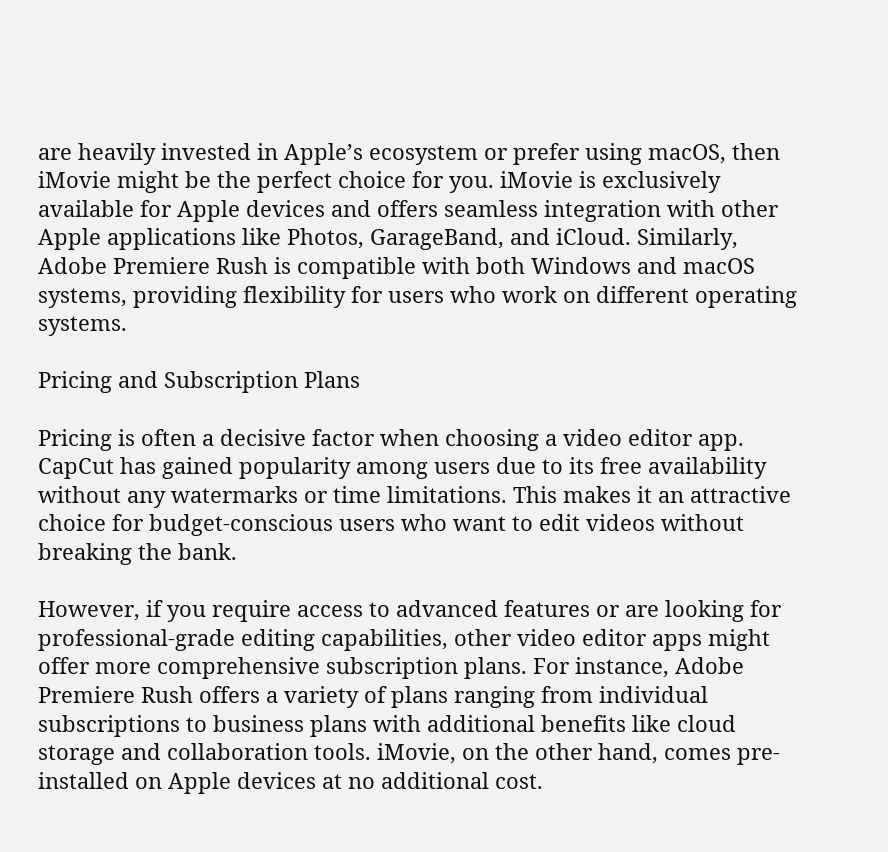are heavily invested in Apple’s ecosystem or prefer using macOS, then iMovie might be the perfect choice for you. iMovie is exclusively available for Apple devices and offers seamless integration with other Apple applications like Photos, GarageBand, and iCloud. Similarly, Adobe Premiere Rush is compatible with both Windows and macOS systems, providing flexibility for users who work on different operating systems.

Pricing and Subscription Plans

Pricing is often a decisive factor when choosing a video editor app. CapCut has gained popularity among users due to its free availability without any watermarks or time limitations. This makes it an attractive choice for budget-conscious users who want to edit videos without breaking the bank.

However, if you require access to advanced features or are looking for professional-grade editing capabilities, other video editor apps might offer more comprehensive subscription plans. For instance, Adobe Premiere Rush offers a variety of plans ranging from individual subscriptions to business plans with additional benefits like cloud storage and collaboration tools. iMovie, on the other hand, comes pre-installed on Apple devices at no additional cost.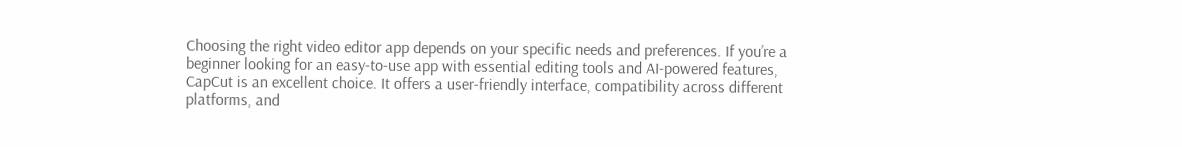Choosing the right video editor app depends on your specific needs and preferences. If you’re a beginner looking for an easy-to-use app with essential editing tools and AI-powered features, CapCut is an excellent choice. It offers a user-friendly interface, compatibility across different platforms, and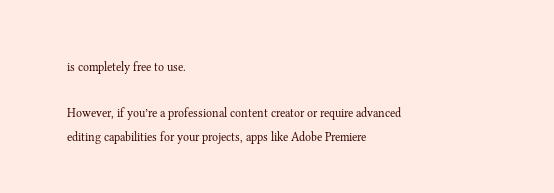is completely free to use.

However, if you’re a professional content creator or require advanced editing capabilities for your projects, apps like Adobe Premiere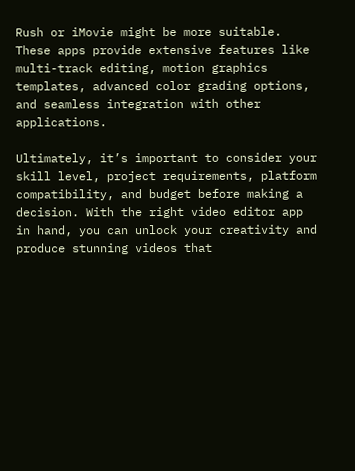Rush or iMovie might be more suitable. These apps provide extensive features like multi-track editing, motion graphics templates, advanced color grading options, and seamless integration with other applications.

Ultimately, it’s important to consider your skill level, project requirements, platform compatibility, and budget before making a decision. With the right video editor app in hand, you can unlock your creativity and produce stunning videos that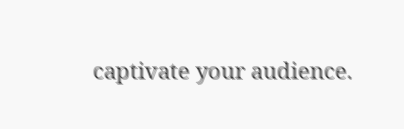captivate your audience.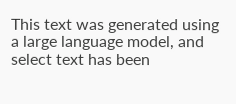This text was generated using a large language model, and select text has been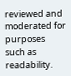reviewed and moderated for purposes such as readability.